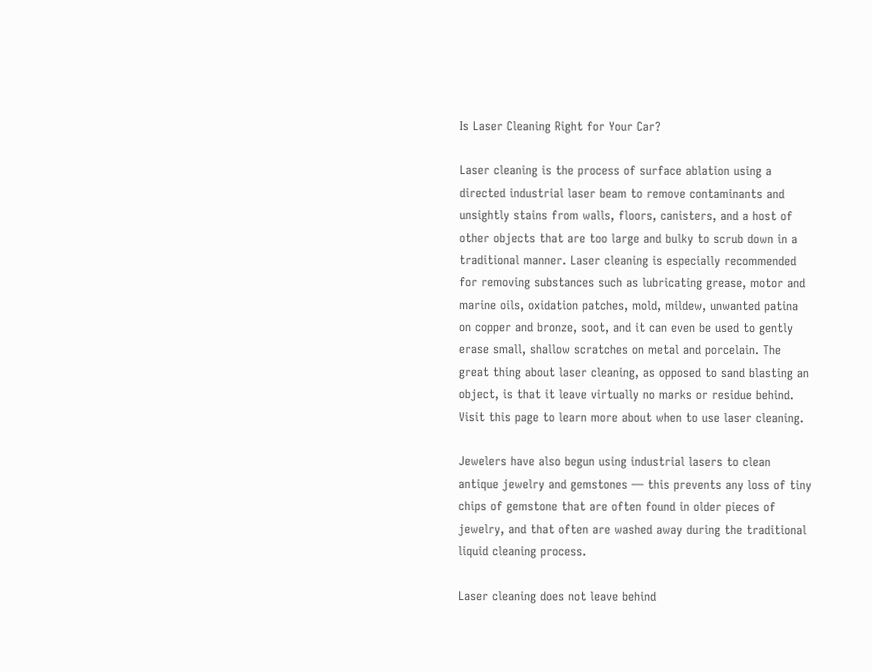Is Laser Cleaning Right for Your Car?

Laser cleaning is the process of surface ablation using a directed industrial laser beam to remove contaminants and unsightly stains from walls, floors, canisters, and a host of other objects that are too large and bulky to scrub down in a traditional manner. Laser cleaning is especially recommended for removing substances such as lubricating grease, motor and marine oils, oxidation patches, mold, mildew, unwanted patina on copper and bronze, soot, and it can even be used to gently erase small, shallow scratches on metal and porcelain. The great thing about laser cleaning, as opposed to sand blasting an object, is that it leave virtually no marks or residue behind. Visit this page to learn more about when to use laser cleaning.

Jewelers have also begun using industrial lasers to clean antique jewelry and gemstones — this prevents any loss of tiny chips of gemstone that are often found in older pieces of jewelry, and that often are washed away during the traditional liquid cleaning process.

Laser cleaning does not leave behind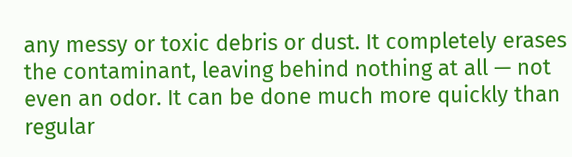any messy or toxic debris or dust. It completely erases the contaminant, leaving behind nothing at all — not even an odor. It can be done much more quickly than regular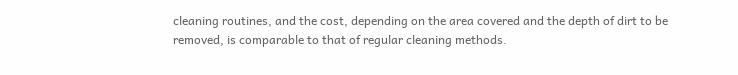cleaning routines, and the cost, depending on the area covered and the depth of dirt to be removed, is comparable to that of regular cleaning methods.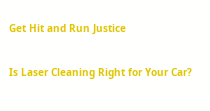Get Hit and Run Justice

Is Laser Cleaning Right for Your Car?